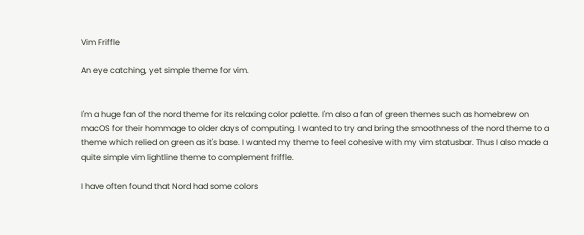Vim Friffle

An eye catching, yet simple theme for vim.


I'm a huge fan of the nord theme for its relaxing color palette. I'm also a fan of green themes such as homebrew on macOS for their hommage to older days of computing. I wanted to try and bring the smoothness of the nord theme to a theme which relied on green as it's base. I wanted my theme to feel cohesive with my vim statusbar. Thus I also made a quite simple vim lightline theme to complement friffle.

I have often found that Nord had some colors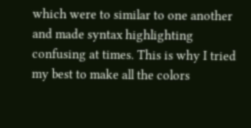which were to similar to one another and made syntax highlighting confusing at times. This is why I tried my best to make all the colors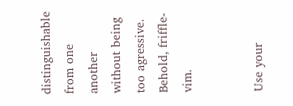distinguishable from one another without being too agressive. Behold, friffle-vim.


Use your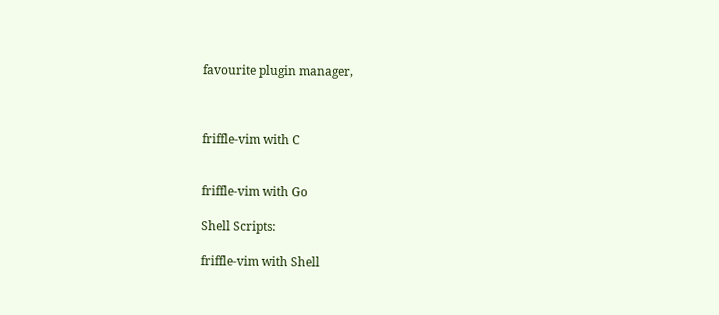favourite plugin manager,



friffle-vim with C


friffle-vim with Go

Shell Scripts:

friffle-vim with Shell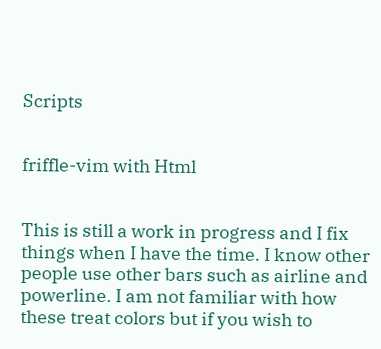Scripts


friffle-vim with Html


This is still a work in progress and I fix things when I have the time. I know other people use other bars such as airline and powerline. I am not familiar with how these treat colors but if you wish to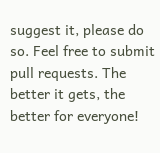suggest it, please do so. Feel free to submit pull requests. The better it gets, the better for everyone!